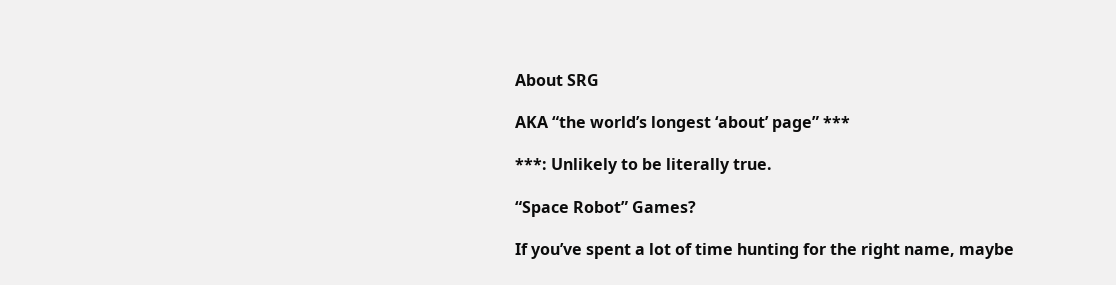About SRG

AKA “the world’s longest ‘about’ page” ***

***: Unlikely to be literally true.

“Space Robot” Games?

If you’ve spent a lot of time hunting for the right name, maybe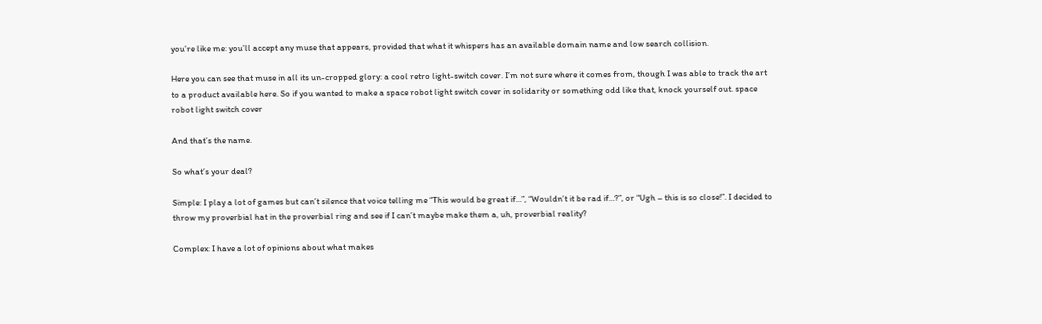you’re like me: you’ll accept any muse that appears, provided that what it whispers has an available domain name and low search collision.

Here you can see that muse in all its un-cropped glory: a cool retro light-switch cover. I’m not sure where it comes from, though I was able to track the art to a product available here. So if you wanted to make a space robot light switch cover in solidarity or something odd like that, knock yourself out. space robot light switch cover

And that’s the name.

So what’s your deal?

Simple: I play a lot of games but can’t silence that voice telling me “This would be great if…”, “Wouldn’t it be rad if…?”, or “Ugh – this is so close!”. I decided to throw my proverbial hat in the proverbial ring and see if I can’t maybe make them a, uh, proverbial reality?

Complex: I have a lot of opinions about what makes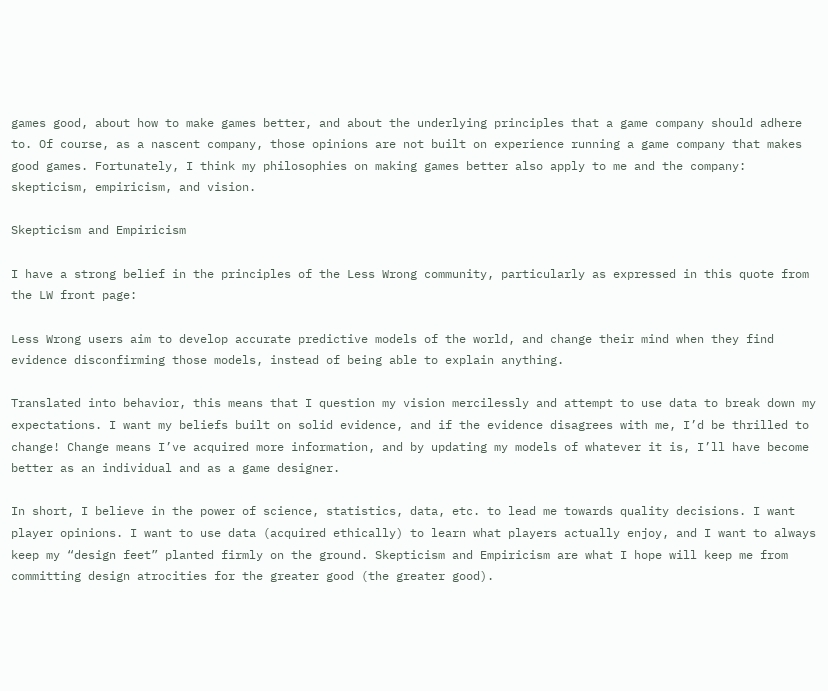games good, about how to make games better, and about the underlying principles that a game company should adhere to. Of course, as a nascent company, those opinions are not built on experience running a game company that makes good games. Fortunately, I think my philosophies on making games better also apply to me and the company: skepticism, empiricism, and vision.

Skepticism and Empiricism

I have a strong belief in the principles of the Less Wrong community, particularly as expressed in this quote from the LW front page:

Less Wrong users aim to develop accurate predictive models of the world, and change their mind when they find evidence disconfirming those models, instead of being able to explain anything.

Translated into behavior, this means that I question my vision mercilessly and attempt to use data to break down my expectations. I want my beliefs built on solid evidence, and if the evidence disagrees with me, I’d be thrilled to change! Change means I’ve acquired more information, and by updating my models of whatever it is, I’ll have become better as an individual and as a game designer.

In short, I believe in the power of science, statistics, data, etc. to lead me towards quality decisions. I want player opinions. I want to use data (acquired ethically) to learn what players actually enjoy, and I want to always keep my “design feet” planted firmly on the ground. Skepticism and Empiricism are what I hope will keep me from committing design atrocities for the greater good (the greater good).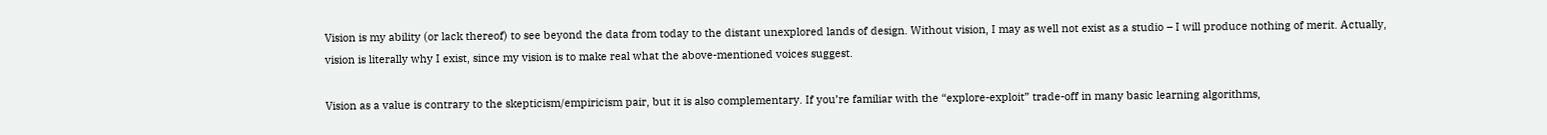Vision is my ability (or lack thereof) to see beyond the data from today to the distant unexplored lands of design. Without vision, I may as well not exist as a studio – I will produce nothing of merit. Actually, vision is literally why I exist, since my vision is to make real what the above-mentioned voices suggest.

Vision as a value is contrary to the skepticism/empiricism pair, but it is also complementary. If you’re familiar with the “explore-exploit” trade-off in many basic learning algorithms,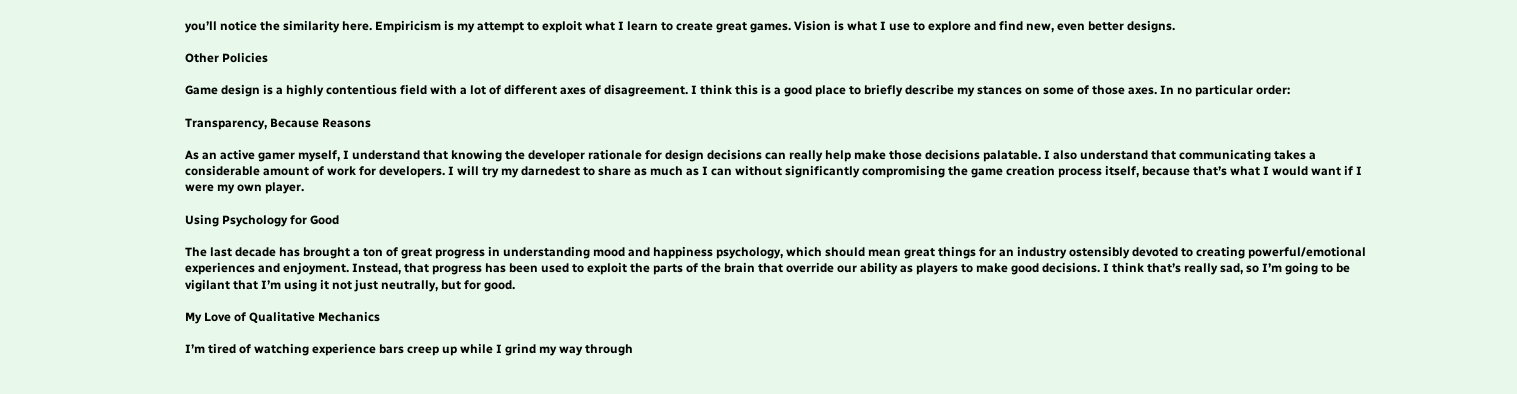you’ll notice the similarity here. Empiricism is my attempt to exploit what I learn to create great games. Vision is what I use to explore and find new, even better designs.

Other Policies

Game design is a highly contentious field with a lot of different axes of disagreement. I think this is a good place to briefly describe my stances on some of those axes. In no particular order:

Transparency, Because Reasons

As an active gamer myself, I understand that knowing the developer rationale for design decisions can really help make those decisions palatable. I also understand that communicating takes a considerable amount of work for developers. I will try my darnedest to share as much as I can without significantly compromising the game creation process itself, because that’s what I would want if I were my own player.

Using Psychology for Good

The last decade has brought a ton of great progress in understanding mood and happiness psychology, which should mean great things for an industry ostensibly devoted to creating powerful/emotional experiences and enjoyment. Instead, that progress has been used to exploit the parts of the brain that override our ability as players to make good decisions. I think that’s really sad, so I’m going to be vigilant that I’m using it not just neutrally, but for good.

My Love of Qualitative Mechanics

I’m tired of watching experience bars creep up while I grind my way through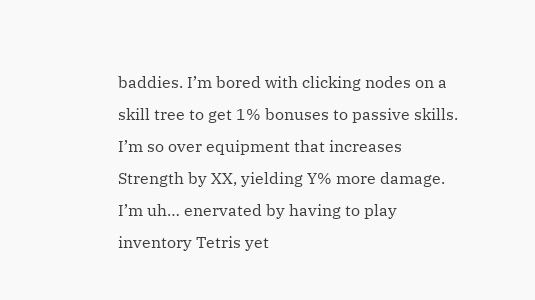baddies. I’m bored with clicking nodes on a skill tree to get 1% bonuses to passive skills. I’m so over equipment that increases Strength by XX, yielding Y% more damage. I’m uh… enervated by having to play inventory Tetris yet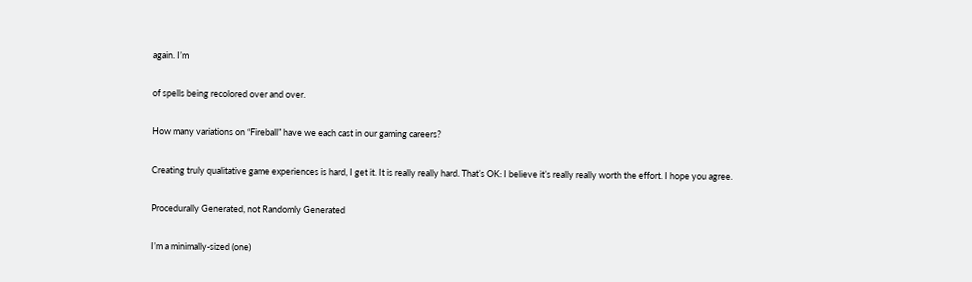again. I’m

of spells being recolored over and over.

How many variations on “Fireball” have we each cast in our gaming careers?

Creating truly qualitative game experiences is hard, I get it. It is really really hard. That’s OK: I believe it’s really really worth the effort. I hope you agree.

Procedurally Generated, not Randomly Generated

I’m a minimally-sized (one)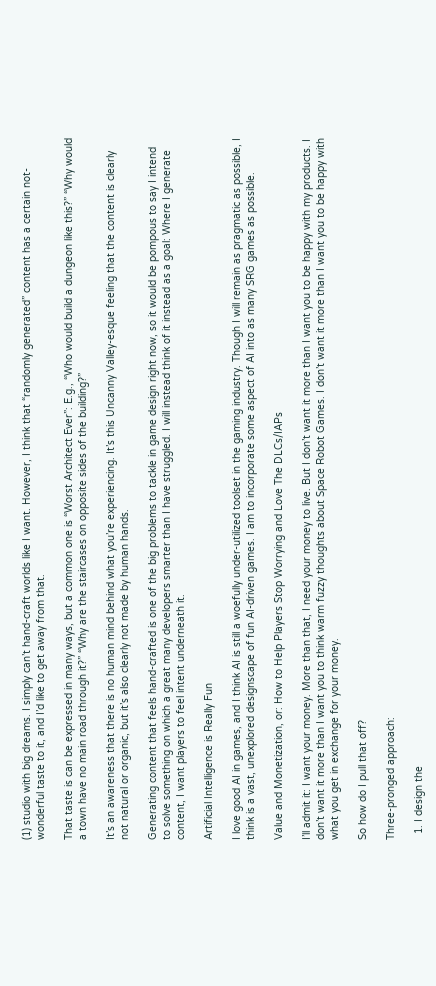(1) studio with big dreams. I simply can’t hand-craft worlds like I want. However, I think that “randomly generated” content has a certain not-wonderful taste to it, and I’d like to get away from that.

That taste is can be expressed in many ways, but a common one is “Worst Architect Ever”: E.g., “Who would build a dungeon like this?” “Why would a town have no main road through it?” “Why are the staircases on opposite sides of the building?”

It’s an awareness that there is no human mind behind what you’re experiencing. It’s this Uncanny Valley-esque feeling that the content is clearly not natural or organic, but it’s also clearly not made by human hands.

Generating content that feels hand-crafted is one of the big problems to tackle in game design right now, so it would be pompous to say I intend to solve something on which a great many developers smarter than I have struggled. I will instead think of it instead as a goal: Where I generate content, I want players to feel intent underneath it.

Artificial Intelligence is Really Fun

I love good AI in games, and I think AI is still a woefully under-utilized toolset in the gaming industry. Though I will remain as pragmatic as possible, I think is a vast, unexplored designscape of fun AI-driven games. I am to incorporate some aspect of AI into as many SRG games as possible.

Value and Monetization, or: How to Help Players Stop Worrying and Love The DLCs/IAPs

I’ll admit it: I want your money. More than that, I need your money to live. But I don’t want it more than I want you to be happy with my products. I don’t want it more than I want you to think warm fuzzy thoughts about Space Robot Games. I don’t want it more than I want you to be happy with what you get in exchange for your money.

So how do I pull that off?

Three-pronged approach:

  1. I design the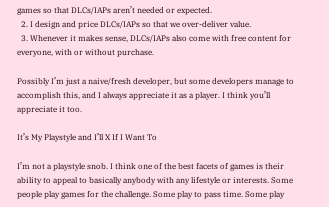games so that DLCs/IAPs aren’t needed or expected.
  2. I design and price DLCs/IAPs so that we over-deliver value.
  3. Whenever it makes sense, DLCs/IAPs also come with free content for everyone, with or without purchase.

Possibly I’m just a naive/fresh developer, but some developers manage to accomplish this, and I always appreciate it as a player. I think you’ll appreciate it too.

It’s My Playstyle and I’ll X If I Want To

I’m not a playstyle snob. I think one of the best facets of games is their ability to appeal to basically anybody with any lifestyle or interests. Some people play games for the challenge. Some play to pass time. Some play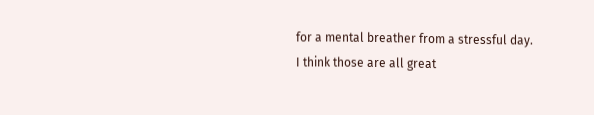for a mental breather from a stressful day. I think those are all great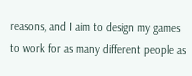reasons, and I aim to design my games to work for as many different people as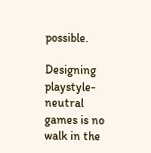possible.

Designing playstyle-neutral games is no walk in the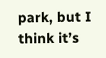park, but I think it’s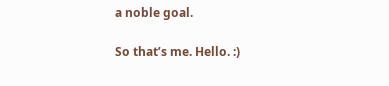a noble goal.

So that’s me. Hello. :)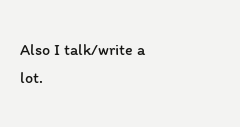Also I talk/write a lot.